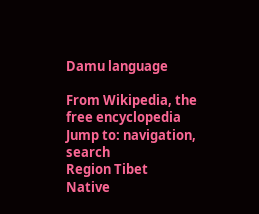Damu language

From Wikipedia, the free encyclopedia
Jump to: navigation, search
Region Tibet
Native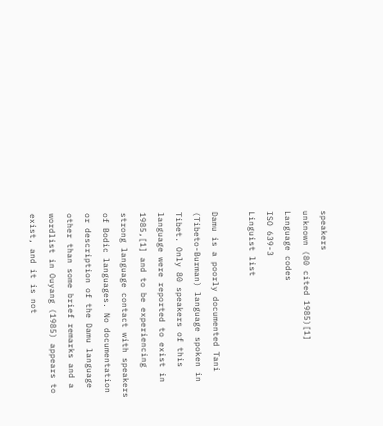speakers
unknown (80 cited 1985)[1]
Language codes
ISO 639-3
Linguist list

Damu is a poorly documented Tani (Tibeto-Burman) language spoken in Tibet. Only 80 speakers of this language were reported to exist in 1985,[1] and to be experiencing strong language contact with speakers of Bodic languages. No documentation or description of the Damu language other than some brief remarks and a wordlist in Ouyang (1985) appears to exist, and it is not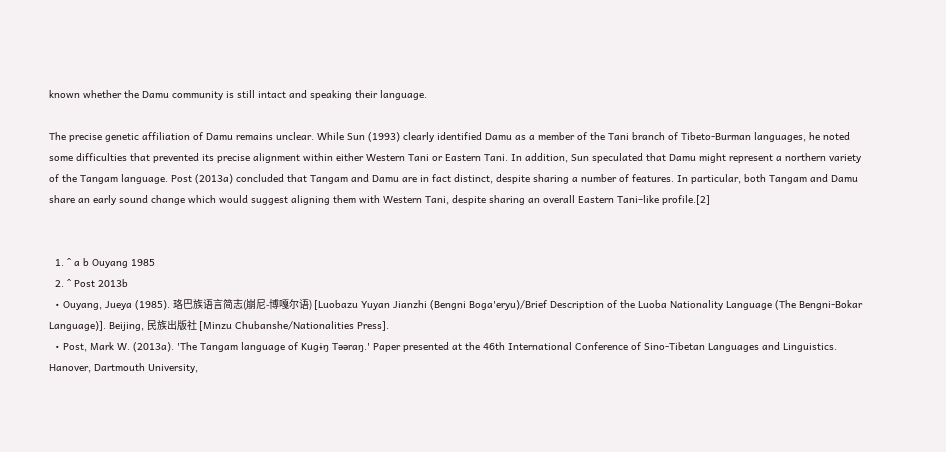known whether the Damu community is still intact and speaking their language.

The precise genetic affiliation of Damu remains unclear. While Sun (1993) clearly identified Damu as a member of the Tani branch of Tibeto-Burman languages, he noted some difficulties that prevented its precise alignment within either Western Tani or Eastern Tani. In addition, Sun speculated that Damu might represent a northern variety of the Tangam language. Post (2013a) concluded that Tangam and Damu are in fact distinct, despite sharing a number of features. In particular, both Tangam and Damu share an early sound change which would suggest aligning them with Western Tani, despite sharing an overall Eastern Tani–like profile.[2]


  1. ^ a b Ouyang 1985
  2. ^ Post 2013b
  • Ouyang, Jueya (1985). 珞巴族语言简志(崩尼-博嘎尔语) [Luobazu Yuyan Jianzhi (Bengni Boga'eryu)/Brief Description of the Luoba Nationality Language (The Bengni-Bokar Language)]. Beijing, 民族出版社 [Minzu Chubanshe/Nationalities Press].
  • Post, Mark W. (2013a). 'The Tangam language of Kugɨŋ Təəraŋ.' Paper presented at the 46th International Conference of Sino-Tibetan Languages and Linguistics. Hanover, Dartmouth University,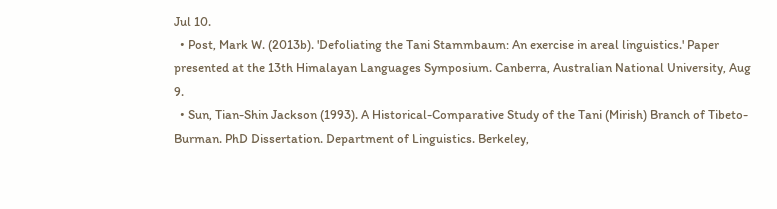Jul 10.
  • Post, Mark W. (2013b). 'Defoliating the Tani Stammbaum: An exercise in areal linguistics.' Paper presented at the 13th Himalayan Languages Symposium. Canberra, Australian National University, Aug 9.
  • Sun, Tian-Shin Jackson (1993). A Historical-Comparative Study of the Tani (Mirish) Branch of Tibeto-Burman. PhD Dissertation. Department of Linguistics. Berkeley,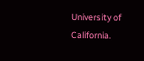University of California.